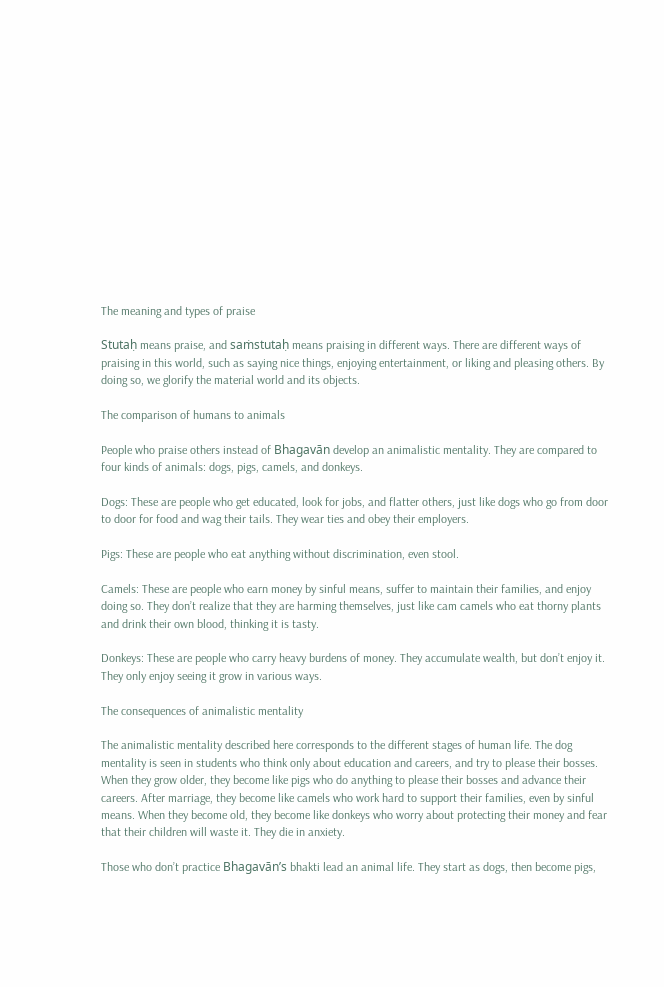The meaning and types of praise

Stutaḥ means praise, and saṁstutaḥ means praising in different ways. There are different ways of praising in this world, such as saying nice things, enjoying entertainment, or liking and pleasing others. By doing so, we glorify the material world and its objects.

The comparison of humans to animals

People who praise others instead of Bhagavān develop an animalistic mentality. They are compared to four kinds of animals: dogs, pigs, camels, and donkeys.

Dogs: These are people who get educated, look for jobs, and flatter others, just like dogs who go from door to door for food and wag their tails. They wear ties and obey their employers.

Pigs: These are people who eat anything without discrimination, even stool.

Camels: These are people who earn money by sinful means, suffer to maintain their families, and enjoy doing so. They don’t realize that they are harming themselves, just like cam camels who eat thorny plants and drink their own blood, thinking it is tasty.

Donkeys: These are people who carry heavy burdens of money. They accumulate wealth, but don’t enjoy it. They only enjoy seeing it grow in various ways.

The consequences of animalistic mentality

The animalistic mentality described here corresponds to the different stages of human life. The dog mentality is seen in students who think only about education and careers, and try to please their bosses. When they grow older, they become like pigs who do anything to please their bosses and advance their careers. After marriage, they become like camels who work hard to support their families, even by sinful means. When they become old, they become like donkeys who worry about protecting their money and fear that their children will waste it. They die in anxiety.

Those who don’t practice Bhagavān’s bhakti lead an animal life. They start as dogs, then become pigs,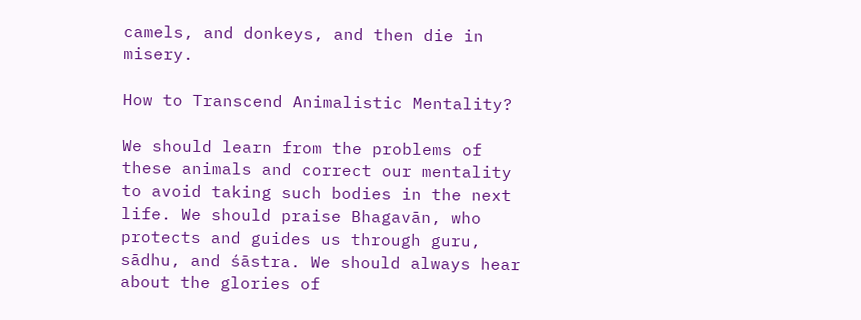camels, and donkeys, and then die in misery.

How to Transcend Animalistic Mentality?

We should learn from the problems of these animals and correct our mentality to avoid taking such bodies in the next life. We should praise Bhagavān, who protects and guides us through guru, sādhu, and śāstra. We should always hear about the glories of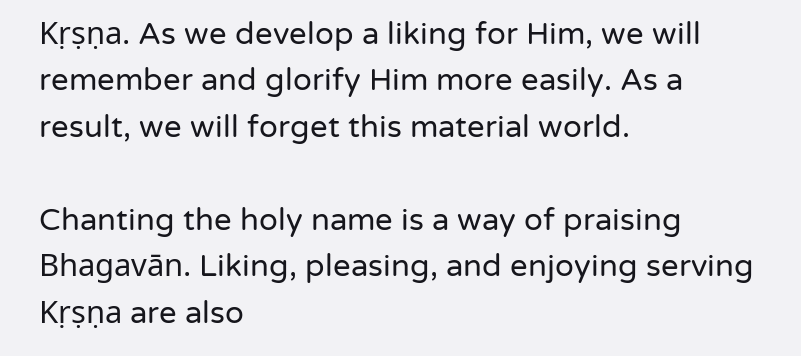Kṛṣṇa. As we develop a liking for Him, we will remember and glorify Him more easily. As a result, we will forget this material world.

Chanting the holy name is a way of praising Bhagavān. Liking, pleasing, and enjoying serving Kṛṣṇa are also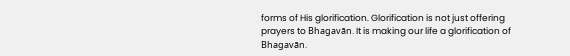forms of His glorification. Glorification is not just offering prayers to Bhagavān. It is making our life a glorification of Bhagavān.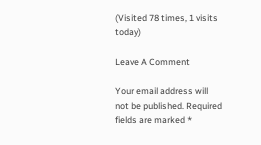(Visited 78 times, 1 visits today)

Leave A Comment

Your email address will not be published. Required fields are marked *